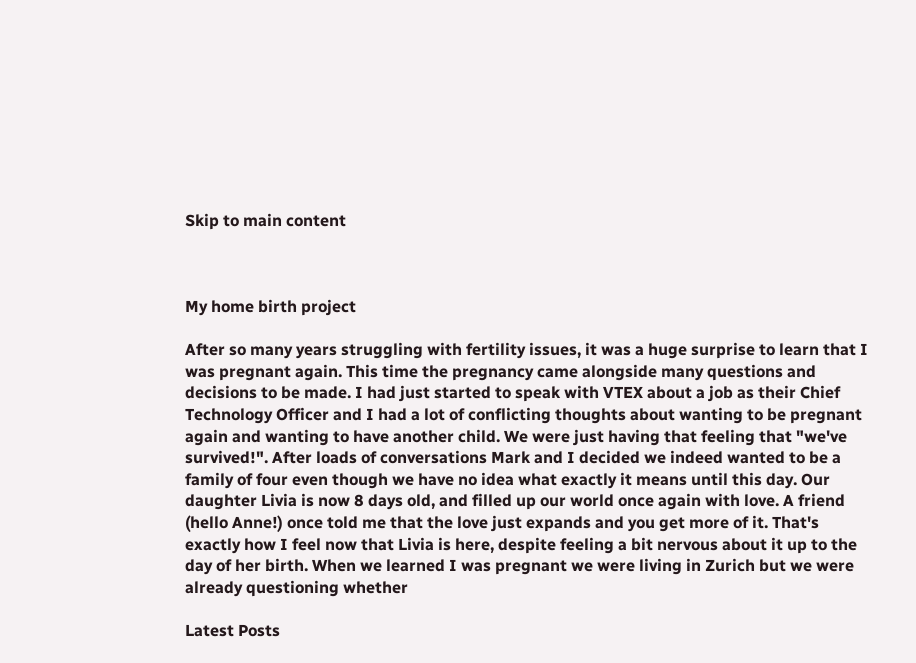Skip to main content



My home birth project

After so many years struggling with fertility issues, it was a huge surprise to learn that I was pregnant again. This time the pregnancy came alongside many questions and decisions to be made. I had just started to speak with VTEX about a job as their Chief Technology Officer and I had a lot of conflicting thoughts about wanting to be pregnant again and wanting to have another child. We were just having that feeling that "we've survived!". After loads of conversations Mark and I decided we indeed wanted to be a family of four even though we have no idea what exactly it means until this day. Our daughter Livia is now 8 days old, and filled up our world once again with love. A friend (hello Anne!) once told me that the love just expands and you get more of it. That's exactly how I feel now that Livia is here, despite feeling a bit nervous about it up to the day of her birth. When we learned I was pregnant we were living in Zurich but we were already questioning whether

Latest Posts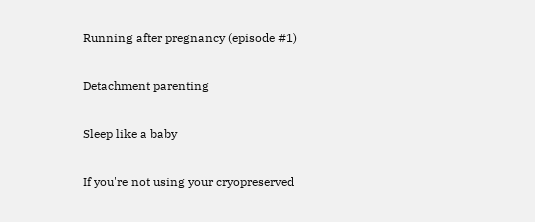Running after pregnancy (episode #1)

Detachment parenting

Sleep like a baby

If you're not using your cryopreserved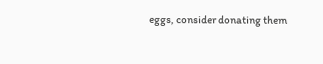eggs, consider donating them